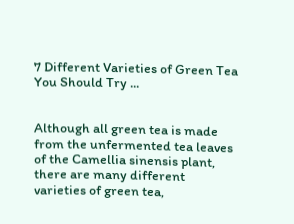7 Different Varieties of Green Tea You Should Try ...


Although all green tea is made from the unfermented tea leaves of the Camellia sinensis plant, there are many different varieties of green tea,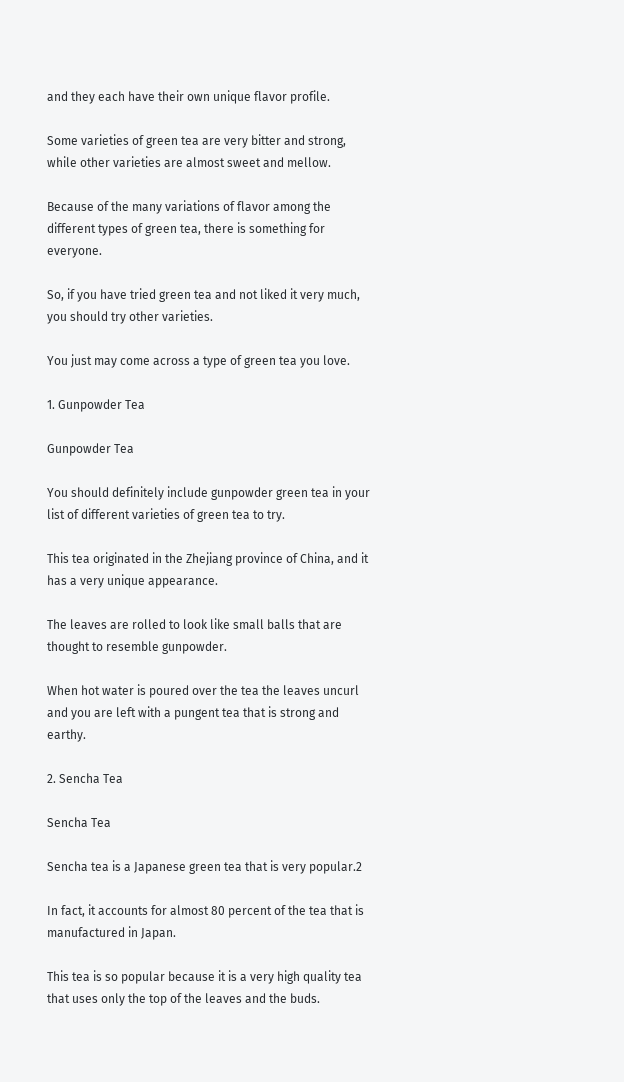and they each have their own unique flavor profile.

Some varieties of green tea are very bitter and strong, while other varieties are almost sweet and mellow.

Because of the many variations of flavor among the different types of green tea, there is something for everyone.

So, if you have tried green tea and not liked it very much, you should try other varieties.

You just may come across a type of green tea you love.

1. Gunpowder Tea

Gunpowder Tea

You should definitely include gunpowder green tea in your list of different varieties of green tea to try.

This tea originated in the Zhejiang province of China, and it has a very unique appearance.

The leaves are rolled to look like small balls that are thought to resemble gunpowder.

When hot water is poured over the tea the leaves uncurl and you are left with a pungent tea that is strong and earthy.

2. Sencha Tea

Sencha Tea

Sencha tea is a Japanese green tea that is very popular.2

In fact, it accounts for almost 80 percent of the tea that is manufactured in Japan.

This tea is so popular because it is a very high quality tea that uses only the top of the leaves and the buds.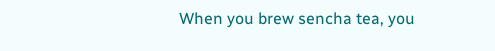When you brew sencha tea, you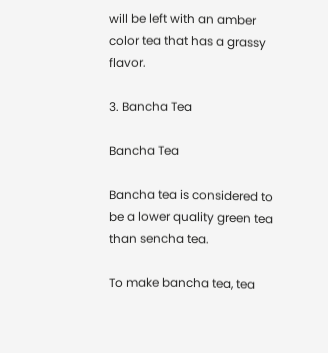will be left with an amber color tea that has a grassy flavor.

3. Bancha Tea

Bancha Tea

Bancha tea is considered to be a lower quality green tea than sencha tea.

To make bancha tea, tea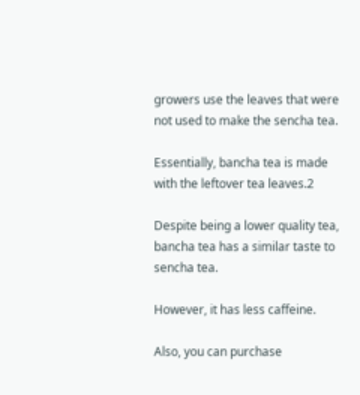growers use the leaves that were not used to make the sencha tea.

Essentially, bancha tea is made with the leftover tea leaves.2

Despite being a lower quality tea, bancha tea has a similar taste to sencha tea.

However, it has less caffeine.

Also, you can purchase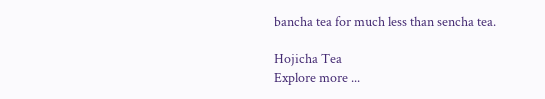bancha tea for much less than sencha tea.

Hojicha Tea
Explore more ...